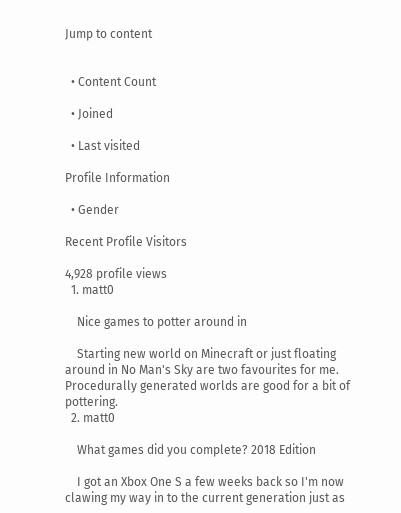Jump to content


  • Content Count

  • Joined

  • Last visited

Profile Information

  • Gender

Recent Profile Visitors

4,928 profile views
  1. matt0

    Nice games to potter around in

    Starting new world on Minecraft or just floating around in No Man's Sky are two favourites for me. Procedurally generated worlds are good for a bit of pottering.
  2. matt0

    What games did you complete? 2018 Edition

    I got an Xbox One S a few weeks back so I'm now clawing my way in to the current generation just as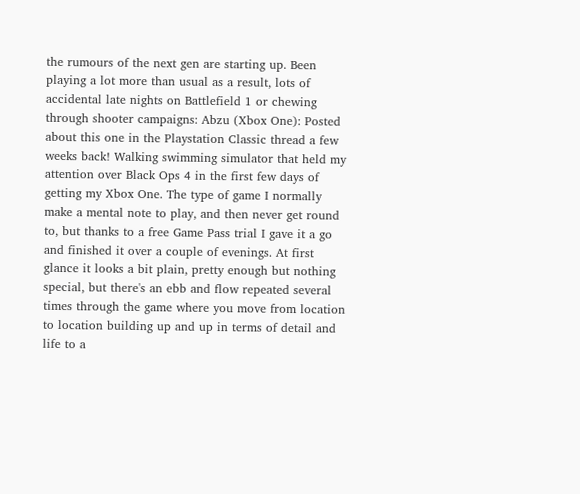the rumours of the next gen are starting up. Been playing a lot more than usual as a result, lots of accidental late nights on Battlefield 1 or chewing through shooter campaigns: Abzu (Xbox One): Posted about this one in the Playstation Classic thread a few weeks back! Walking swimming simulator that held my attention over Black Ops 4 in the first few days of getting my Xbox One. The type of game I normally make a mental note to play, and then never get round to, but thanks to a free Game Pass trial I gave it a go and finished it over a couple of evenings. At first glance it looks a bit plain, pretty enough but nothing special, but there's an ebb and flow repeated several times through the game where you move from location to location building up and up in terms of detail and life to a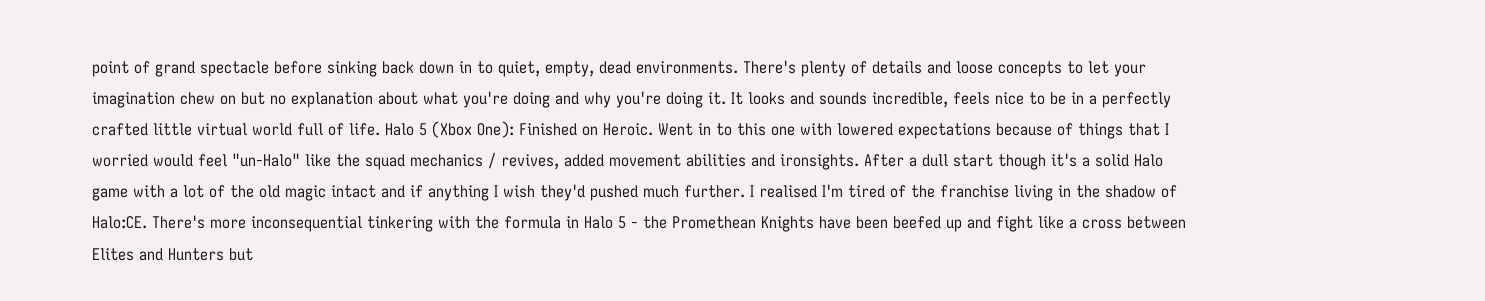point of grand spectacle before sinking back down in to quiet, empty, dead environments. There's plenty of details and loose concepts to let your imagination chew on but no explanation about what you're doing and why you're doing it. It looks and sounds incredible, feels nice to be in a perfectly crafted little virtual world full of life. Halo 5 (Xbox One): Finished on Heroic. Went in to this one with lowered expectations because of things that I worried would feel "un-Halo" like the squad mechanics / revives, added movement abilities and ironsights. After a dull start though it's a solid Halo game with a lot of the old magic intact and if anything I wish they'd pushed much further. I realised I'm tired of the franchise living in the shadow of Halo:CE. There's more inconsequential tinkering with the formula in Halo 5 - the Promethean Knights have been beefed up and fight like a cross between Elites and Hunters but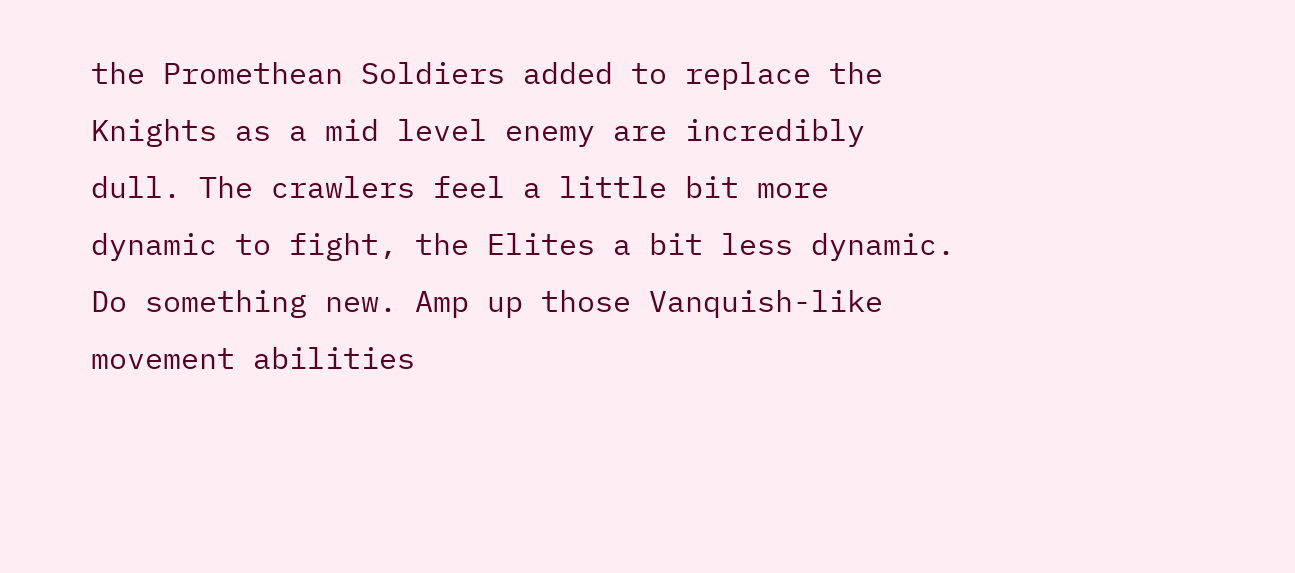the Promethean Soldiers added to replace the Knights as a mid level enemy are incredibly dull. The crawlers feel a little bit more dynamic to fight, the Elites a bit less dynamic. Do something new. Amp up those Vanquish-like movement abilities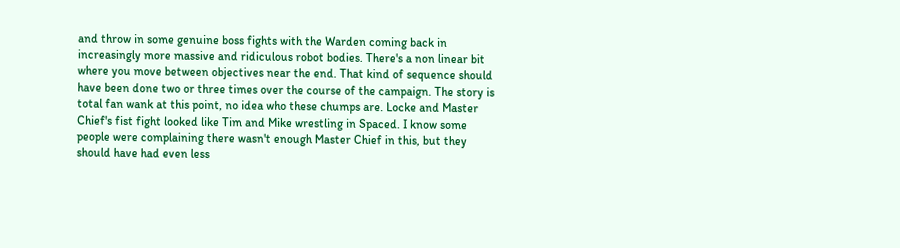and throw in some genuine boss fights with the Warden coming back in increasingly more massive and ridiculous robot bodies. There's a non linear bit where you move between objectives near the end. That kind of sequence should have been done two or three times over the course of the campaign. The story is total fan wank at this point, no idea who these chumps are. Locke and Master Chief's fist fight looked like Tim and Mike wrestling in Spaced. I know some people were complaining there wasn't enough Master Chief in this, but they should have had even less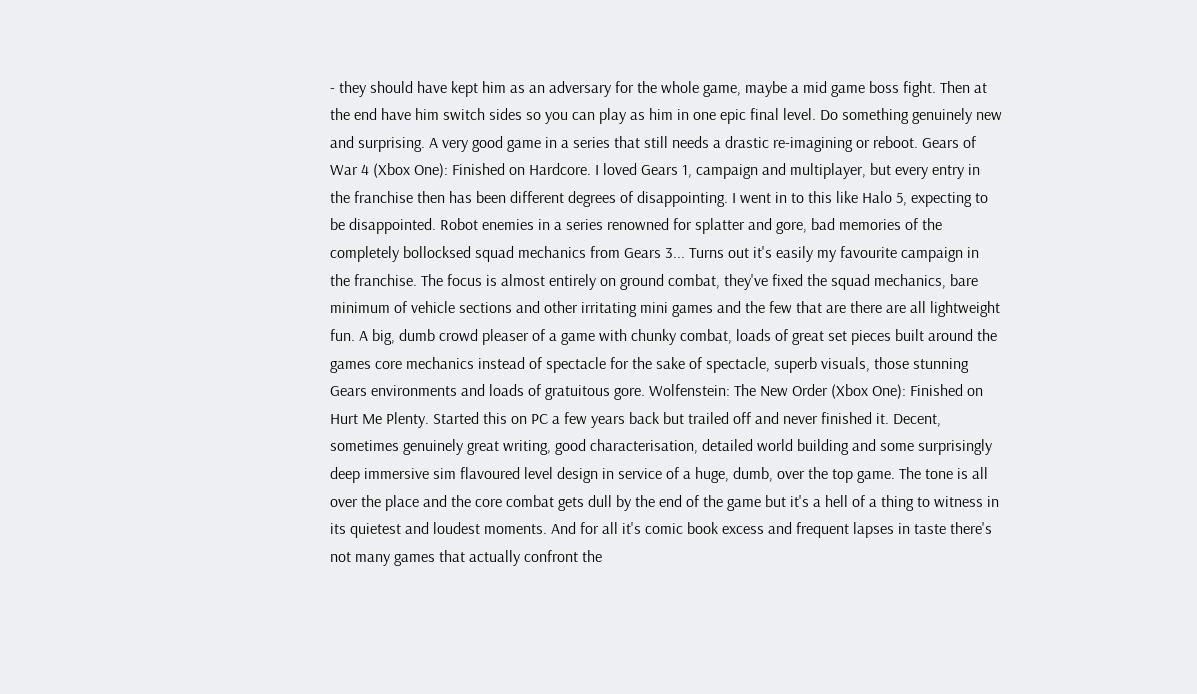- they should have kept him as an adversary for the whole game, maybe a mid game boss fight. Then at the end have him switch sides so you can play as him in one epic final level. Do something genuinely new and surprising. A very good game in a series that still needs a drastic re-imagining or reboot. Gears of War 4 (Xbox One): Finished on Hardcore. I loved Gears 1, campaign and multiplayer, but every entry in the franchise then has been different degrees of disappointing. I went in to this like Halo 5, expecting to be disappointed. Robot enemies in a series renowned for splatter and gore, bad memories of the completely bollocksed squad mechanics from Gears 3... Turns out it's easily my favourite campaign in the franchise. The focus is almost entirely on ground combat, they've fixed the squad mechanics, bare minimum of vehicle sections and other irritating mini games and the few that are there are all lightweight fun. A big, dumb crowd pleaser of a game with chunky combat, loads of great set pieces built around the games core mechanics instead of spectacle for the sake of spectacle, superb visuals, those stunning Gears environments and loads of gratuitous gore. Wolfenstein: The New Order (Xbox One): Finished on Hurt Me Plenty. Started this on PC a few years back but trailed off and never finished it. Decent, sometimes genuinely great writing, good characterisation, detailed world building and some surprisingly deep immersive sim flavoured level design in service of a huge, dumb, over the top game. The tone is all over the place and the core combat gets dull by the end of the game but it's a hell of a thing to witness in its quietest and loudest moments. And for all it's comic book excess and frequent lapses in taste there's not many games that actually confront the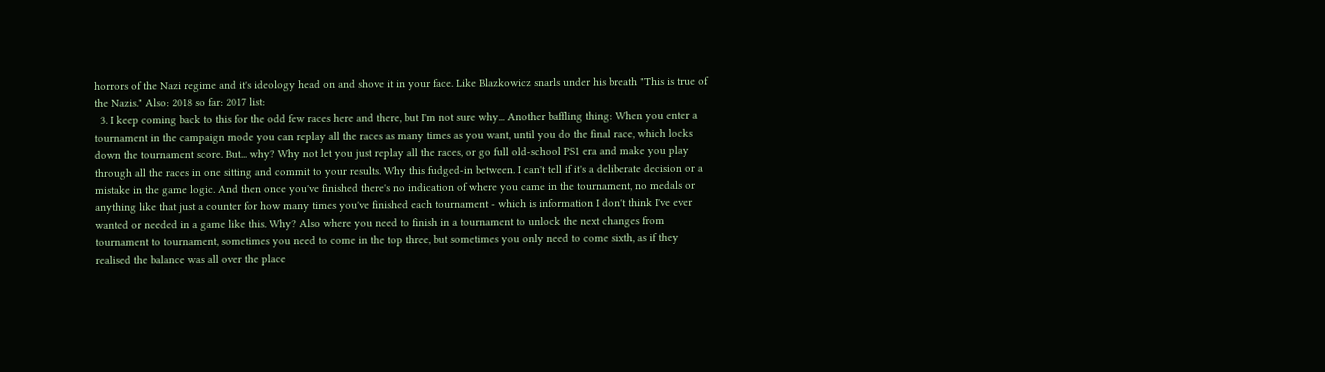horrors of the Nazi regime and it's ideology head on and shove it in your face. Like Blazkowicz snarls under his breath "This is true of the Nazis." Also: 2018 so far: 2017 list:
  3. I keep coming back to this for the odd few races here and there, but I'm not sure why... Another baffling thing: When you enter a tournament in the campaign mode you can replay all the races as many times as you want, until you do the final race, which locks down the tournament score. But... why? Why not let you just replay all the races, or go full old-school PS1 era and make you play through all the races in one sitting and commit to your results. Why this fudged-in between. I can't tell if it's a deliberate decision or a mistake in the game logic. And then once you've finished there's no indication of where you came in the tournament, no medals or anything like that just a counter for how many times you've finished each tournament - which is information I don't think I've ever wanted or needed in a game like this. Why? Also where you need to finish in a tournament to unlock the next changes from tournament to tournament, sometimes you need to come in the top three, but sometimes you only need to come sixth, as if they realised the balance was all over the place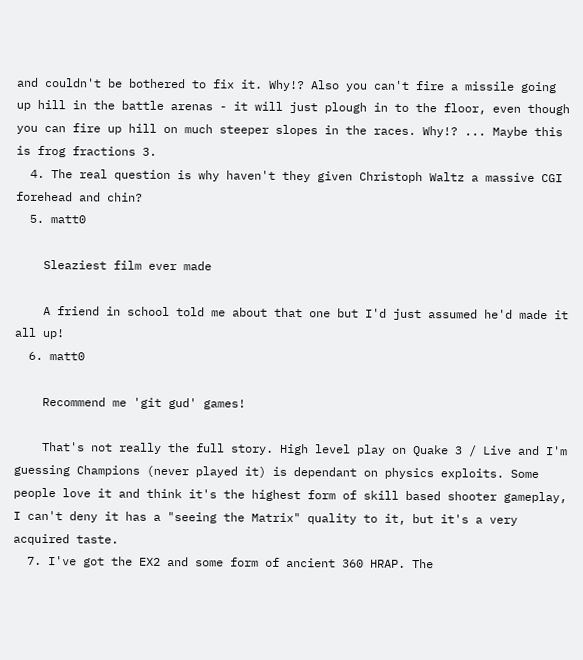and couldn't be bothered to fix it. Why!? Also you can't fire a missile going up hill in the battle arenas - it will just plough in to the floor, even though you can fire up hill on much steeper slopes in the races. Why!? ... Maybe this is frog fractions 3.
  4. The real question is why haven't they given Christoph Waltz a massive CGI forehead and chin?
  5. matt0

    Sleaziest film ever made

    A friend in school told me about that one but I'd just assumed he'd made it all up!
  6. matt0

    Recommend me 'git gud' games!

    That's not really the full story. High level play on Quake 3 / Live and I'm guessing Champions (never played it) is dependant on physics exploits. Some people love it and think it's the highest form of skill based shooter gameplay, I can't deny it has a "seeing the Matrix" quality to it, but it's a very acquired taste.
  7. I've got the EX2 and some form of ancient 360 HRAP. The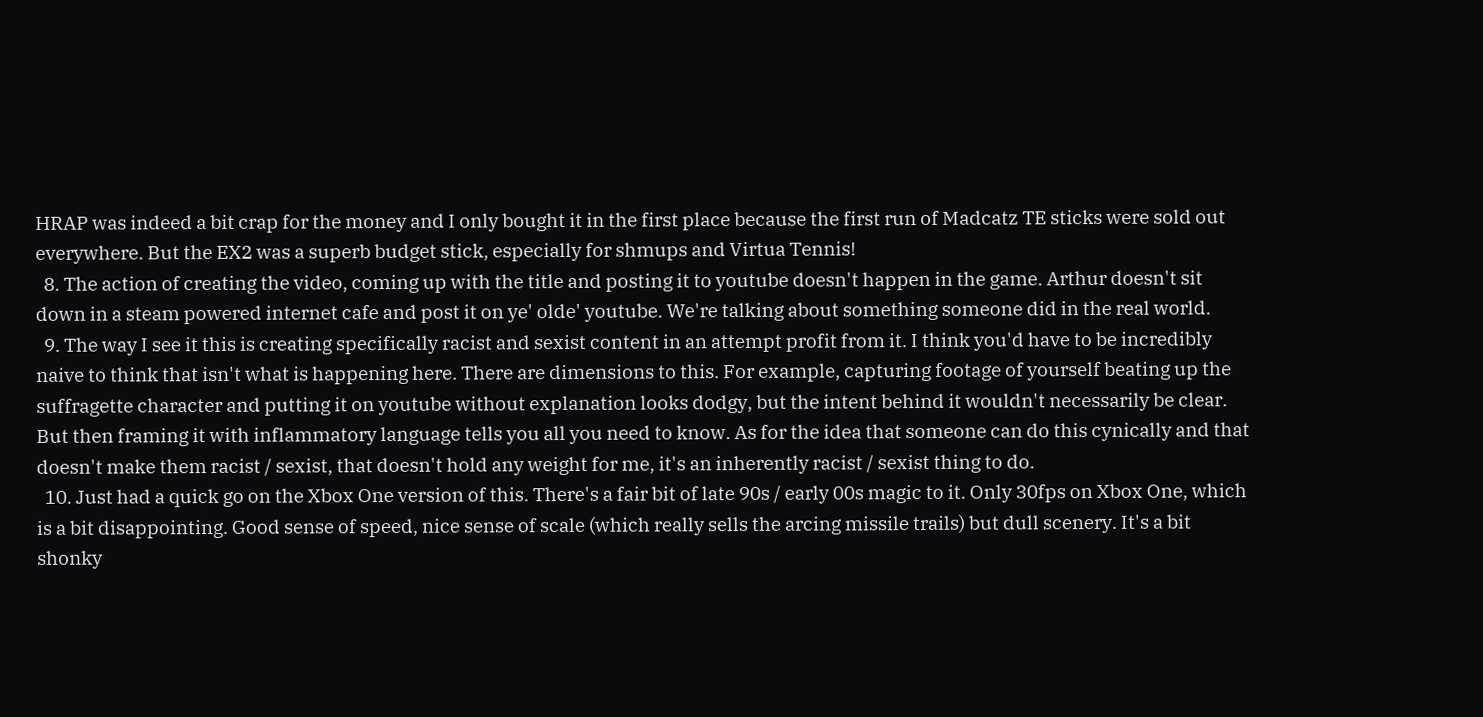HRAP was indeed a bit crap for the money and I only bought it in the first place because the first run of Madcatz TE sticks were sold out everywhere. But the EX2 was a superb budget stick, especially for shmups and Virtua Tennis!
  8. The action of creating the video, coming up with the title and posting it to youtube doesn't happen in the game. Arthur doesn't sit down in a steam powered internet cafe and post it on ye' olde' youtube. We're talking about something someone did in the real world.
  9. The way I see it this is creating specifically racist and sexist content in an attempt profit from it. I think you'd have to be incredibly naive to think that isn't what is happening here. There are dimensions to this. For example, capturing footage of yourself beating up the suffragette character and putting it on youtube without explanation looks dodgy, but the intent behind it wouldn't necessarily be clear. But then framing it with inflammatory language tells you all you need to know. As for the idea that someone can do this cynically and that doesn't make them racist / sexist, that doesn't hold any weight for me, it's an inherently racist / sexist thing to do.
  10. Just had a quick go on the Xbox One version of this. There's a fair bit of late 90s / early 00s magic to it. Only 30fps on Xbox One, which is a bit disappointing. Good sense of speed, nice sense of scale (which really sells the arcing missile trails) but dull scenery. It's a bit shonky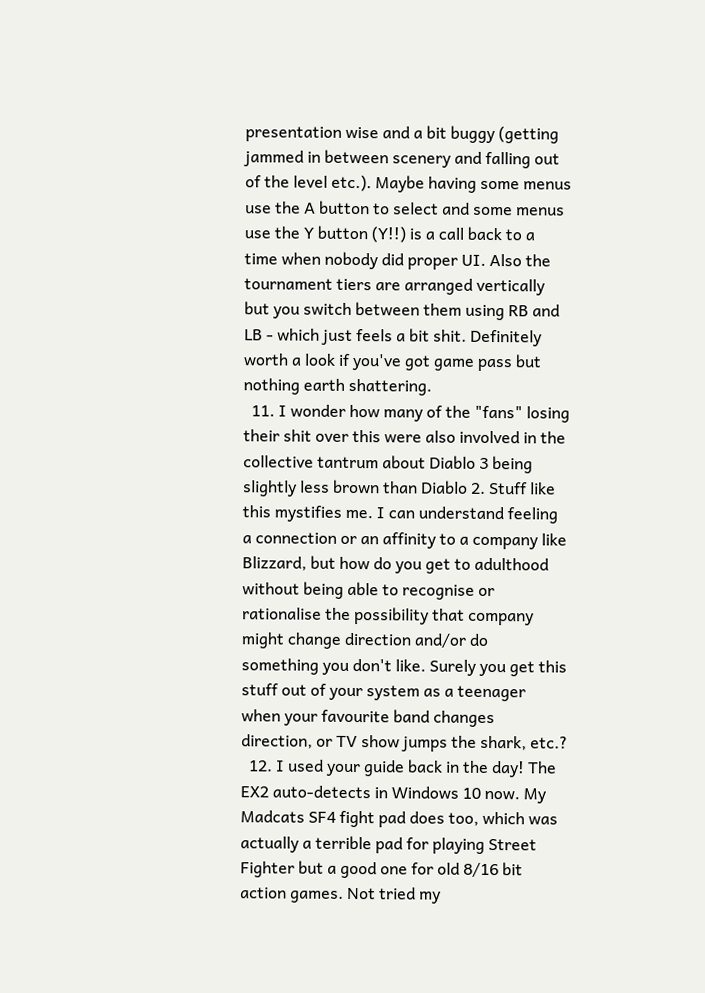presentation wise and a bit buggy (getting jammed in between scenery and falling out of the level etc.). Maybe having some menus use the A button to select and some menus use the Y button (Y!!) is a call back to a time when nobody did proper UI. Also the tournament tiers are arranged vertically but you switch between them using RB and LB - which just feels a bit shit. Definitely worth a look if you've got game pass but nothing earth shattering.
  11. I wonder how many of the "fans" losing their shit over this were also involved in the collective tantrum about Diablo 3 being slightly less brown than Diablo 2. Stuff like this mystifies me. I can understand feeling a connection or an affinity to a company like Blizzard, but how do you get to adulthood without being able to recognise or rationalise the possibility that company might change direction and/or do something you don't like. Surely you get this stuff out of your system as a teenager when your favourite band changes direction, or TV show jumps the shark, etc.?
  12. I used your guide back in the day! The EX2 auto-detects in Windows 10 now. My Madcats SF4 fight pad does too, which was actually a terrible pad for playing Street Fighter but a good one for old 8/16 bit action games. Not tried my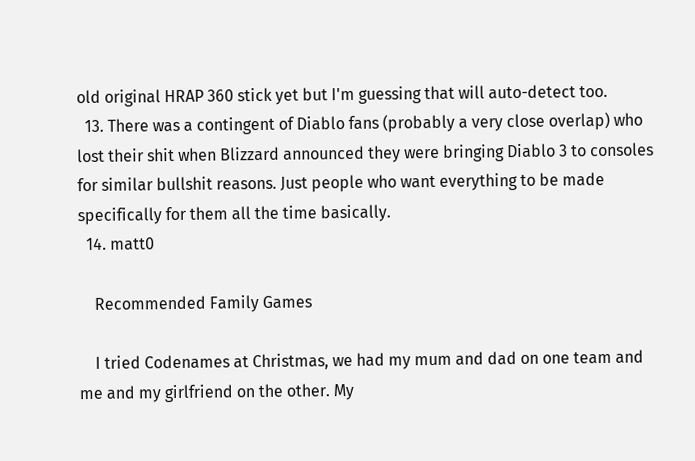old original HRAP 360 stick yet but I'm guessing that will auto-detect too.
  13. There was a contingent of Diablo fans (probably a very close overlap) who lost their shit when Blizzard announced they were bringing Diablo 3 to consoles for similar bullshit reasons. Just people who want everything to be made specifically for them all the time basically.
  14. matt0

    Recommended Family Games

    I tried Codenames at Christmas, we had my mum and dad on one team and me and my girlfriend on the other. My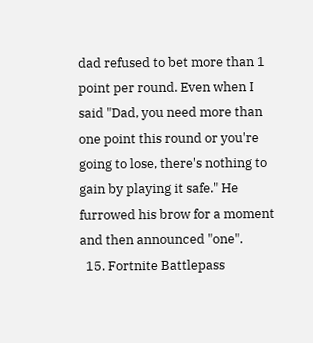dad refused to bet more than 1 point per round. Even when I said "Dad, you need more than one point this round or you're going to lose, there's nothing to gain by playing it safe." He furrowed his brow for a moment and then announced "one".
  15. Fortnite Battlepass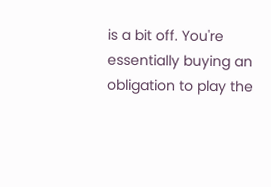is a bit off. You're essentially buying an obligation to play the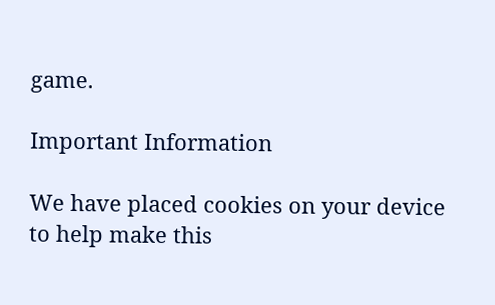game.

Important Information

We have placed cookies on your device to help make this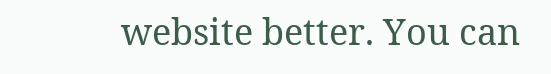website better. You can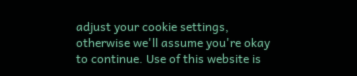adjust your cookie settings, otherwise we'll assume you're okay to continue. Use of this website is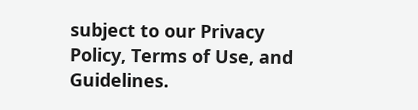subject to our Privacy Policy, Terms of Use, and Guidelines.